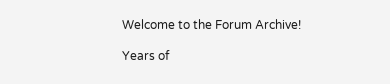Welcome to the Forum Archive!

Years of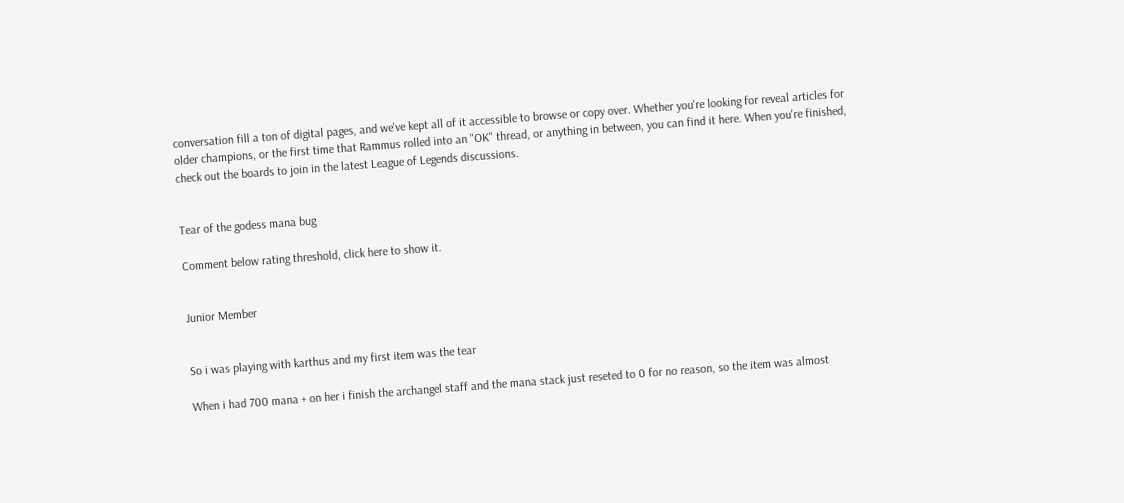conversation fill a ton of digital pages, and we've kept all of it accessible to browse or copy over. Whether you're looking for reveal articles for older champions, or the first time that Rammus rolled into an "OK" thread, or anything in between, you can find it here. When you're finished, check out the boards to join in the latest League of Legends discussions.


Tear of the godess mana bug

Comment below rating threshold, click here to show it.


Junior Member


So i was playing with karthus and my first item was the tear

When i had 700 mana + on her i finish the archangel staff and the mana stack just reseted to 0 for no reason, so the item was almost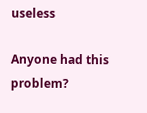useless

Anyone had this problem?